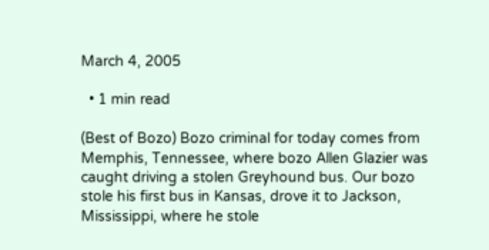March 4, 2005

  • 1 min read

(Best of Bozo) Bozo criminal for today comes from Memphis, Tennessee, where bozo Allen Glazier was caught driving a stolen Greyhound bus. Our bozo stole his first bus in Kansas, drove it to Jackson, Mississippi, where he stole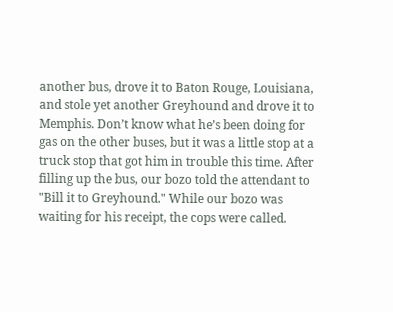another bus, drove it to Baton Rouge, Louisiana, and stole yet another Greyhound and drove it to Memphis. Don’t know what he’s been doing for gas on the other buses, but it was a little stop at a truck stop that got him in trouble this time. After filling up the bus, our bozo told the attendant to "Bill it to Greyhound." While our bozo was waiting for his receipt, the cops were called.